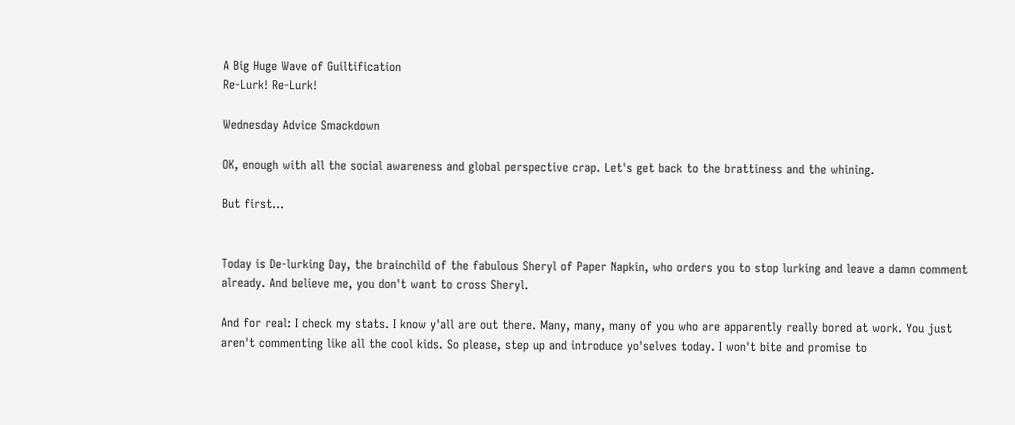A Big Huge Wave of Guiltification
Re-Lurk! Re-Lurk!

Wednesday Advice Smackdown

OK, enough with all the social awareness and global perspective crap. Let's get back to the brattiness and the whining.

But first...


Today is De-lurking Day, the brainchild of the fabulous Sheryl of Paper Napkin, who orders you to stop lurking and leave a damn comment already. And believe me, you don't want to cross Sheryl.

And for real: I check my stats. I know y'all are out there. Many, many, many of you who are apparently really bored at work. You just aren't commenting like all the cool kids. So please, step up and introduce yo'selves today. I won't bite and promise to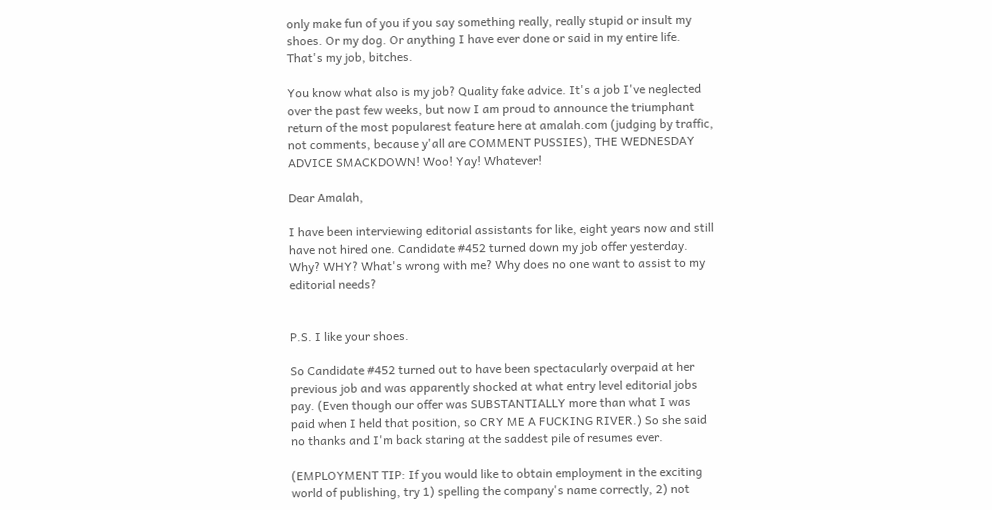only make fun of you if you say something really, really stupid or insult my shoes. Or my dog. Or anything I have ever done or said in my entire life. That's my job, bitches.

You know what also is my job? Quality fake advice. It's a job I've neglected over the past few weeks, but now I am proud to announce the triumphant return of the most popularest feature here at amalah.com (judging by traffic, not comments, because y'all are COMMENT PUSSIES), THE WEDNESDAY ADVICE SMACKDOWN! Woo! Yay! Whatever!

Dear Amalah,

I have been interviewing editorial assistants for like, eight years now and still have not hired one. Candidate #452 turned down my job offer yesterday. Why? WHY? What's wrong with me? Why does no one want to assist to my editorial needs?


P.S. I like your shoes.

So Candidate #452 turned out to have been spectacularly overpaid at her previous job and was apparently shocked at what entry level editorial jobs pay. (Even though our offer was SUBSTANTIALLY more than what I was paid when I held that position, so CRY ME A FUCKING RIVER.) So she said no thanks and I'm back staring at the saddest pile of resumes ever.

(EMPLOYMENT TIP: If you would like to obtain employment in the exciting world of publishing, try 1) spelling the company's name correctly, 2) not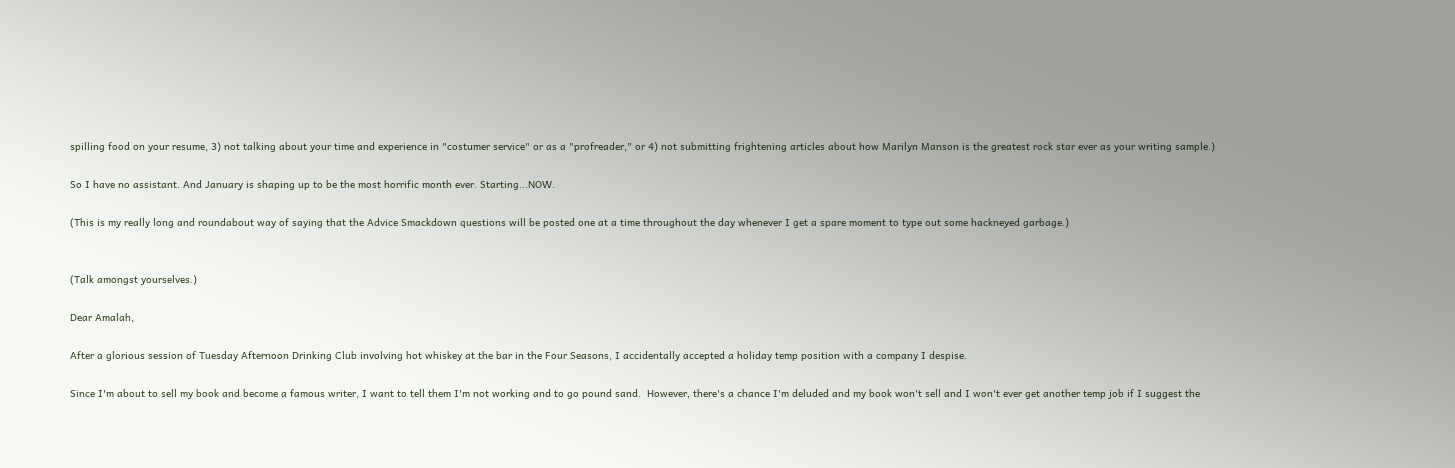spilling food on your resume, 3) not talking about your time and experience in "costumer service" or as a "profreader," or 4) not submitting frightening articles about how Marilyn Manson is the greatest rock star ever as your writing sample.)

So I have no assistant. And January is shaping up to be the most horrific month ever. Starting...NOW.

(This is my really long and roundabout way of saying that the Advice Smackdown questions will be posted one at a time throughout the day whenever I get a spare moment to type out some hackneyed garbage.)


(Talk amongst yourselves.)

Dear Amalah,

After a glorious session of Tuesday Afternoon Drinking Club involving hot whiskey at the bar in the Four Seasons, I accidentally accepted a holiday temp position with a company I despise.

Since I'm about to sell my book and become a famous writer, I want to tell them I'm not working and to go pound sand.  However, there's a chance I'm deluded and my book won't sell and I won't ever get another temp job if I suggest the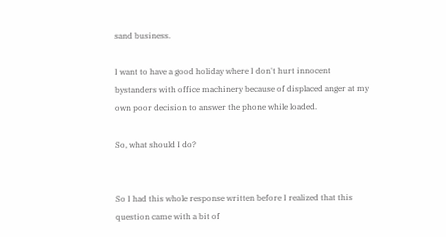sand business.

I want to have a good holiday where I don't hurt innocent bystanders with office machinery because of displaced anger at my own poor decision to answer the phone while loaded.

So, what should I do?


So I had this whole response written before I realized that this question came with a bit of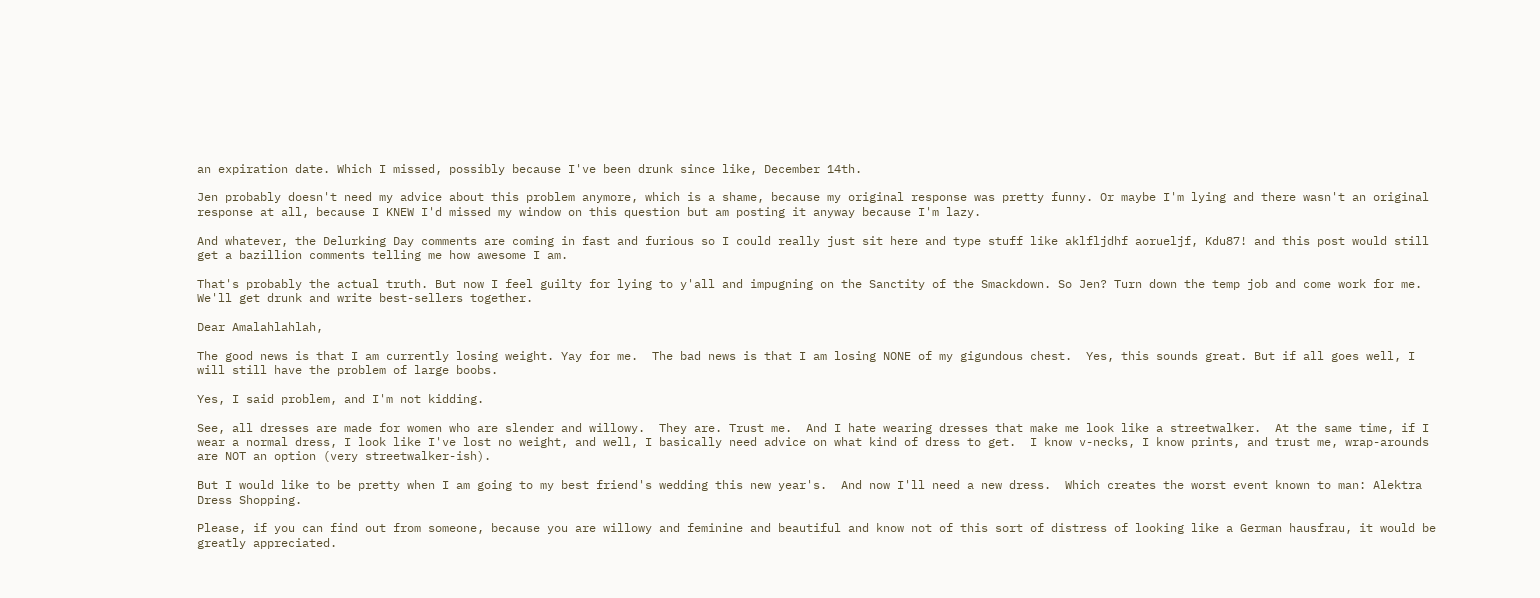an expiration date. Which I missed, possibly because I've been drunk since like, December 14th.

Jen probably doesn't need my advice about this problem anymore, which is a shame, because my original response was pretty funny. Or maybe I'm lying and there wasn't an original response at all, because I KNEW I'd missed my window on this question but am posting it anyway because I'm lazy.

And whatever, the Delurking Day comments are coming in fast and furious so I could really just sit here and type stuff like aklfljdhf aorueljf, Kdu87! and this post would still get a bazillion comments telling me how awesome I am.

That's probably the actual truth. But now I feel guilty for lying to y'all and impugning on the Sanctity of the Smackdown. So Jen? Turn down the temp job and come work for me. We'll get drunk and write best-sellers together.

Dear Amalahlahlah,

The good news is that I am currently losing weight. Yay for me.  The bad news is that I am losing NONE of my gigundous chest.  Yes, this sounds great. But if all goes well, I will still have the problem of large boobs.

Yes, I said problem, and I'm not kidding.

See, all dresses are made for women who are slender and willowy.  They are. Trust me.  And I hate wearing dresses that make me look like a streetwalker.  At the same time, if I wear a normal dress, I look like I've lost no weight, and well, I basically need advice on what kind of dress to get.  I know v-necks, I know prints, and trust me, wrap-arounds are NOT an option (very streetwalker-ish).

But I would like to be pretty when I am going to my best friend's wedding this new year's.  And now I'll need a new dress.  Which creates the worst event known to man: Alektra Dress Shopping.

Please, if you can find out from someone, because you are willowy and feminine and beautiful and know not of this sort of distress of looking like a German hausfrau, it would be greatly appreciated.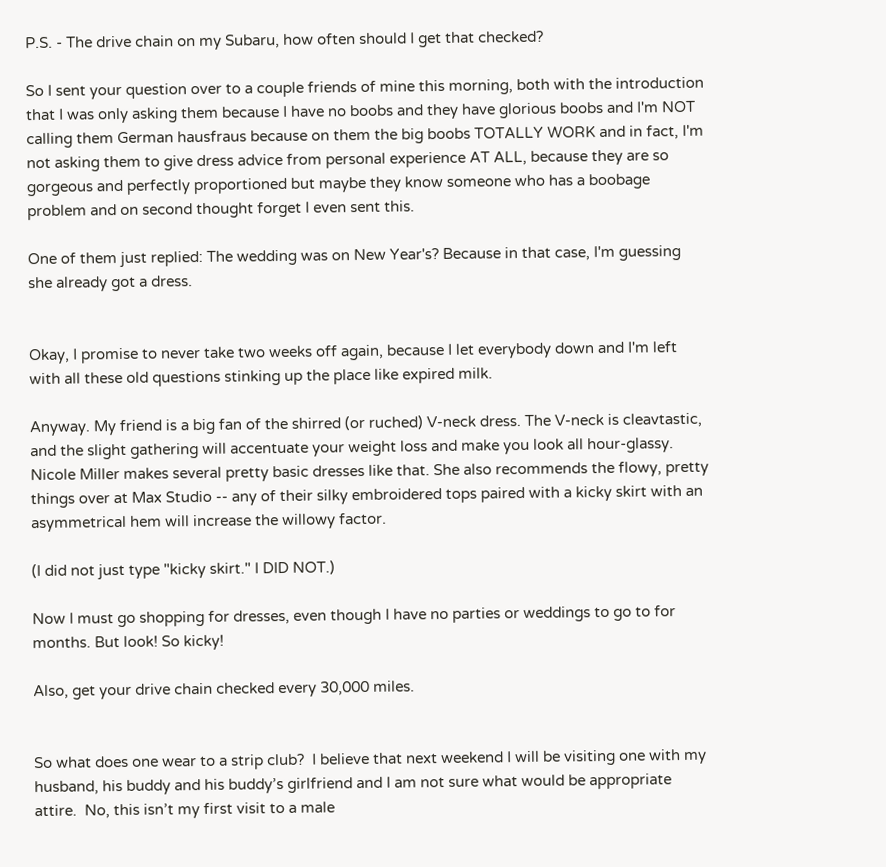P.S. - The drive chain on my Subaru, how often should I get that checked?

So I sent your question over to a couple friends of mine this morning, both with the introduction that I was only asking them because I have no boobs and they have glorious boobs and I'm NOT calling them German hausfraus because on them the big boobs TOTALLY WORK and in fact, I'm not asking them to give dress advice from personal experience AT ALL, because they are so gorgeous and perfectly proportioned but maybe they know someone who has a boobage problem and on second thought forget I even sent this.

One of them just replied: The wedding was on New Year's? Because in that case, I'm guessing she already got a dress.


Okay, I promise to never take two weeks off again, because I let everybody down and I'm left with all these old questions stinking up the place like expired milk.

Anyway. My friend is a big fan of the shirred (or ruched) V-neck dress. The V-neck is cleavtastic, and the slight gathering will accentuate your weight loss and make you look all hour-glassy. Nicole Miller makes several pretty basic dresses like that. She also recommends the flowy, pretty things over at Max Studio -- any of their silky embroidered tops paired with a kicky skirt with an asymmetrical hem will increase the willowy factor.

(I did not just type "kicky skirt." I DID NOT.)

Now I must go shopping for dresses, even though I have no parties or weddings to go to for months. But look! So kicky!

Also, get your drive chain checked every 30,000 miles.


So what does one wear to a strip club?  I believe that next weekend I will be visiting one with my husband, his buddy and his buddy’s girlfriend and I am not sure what would be appropriate attire.  No, this isn’t my first visit to a male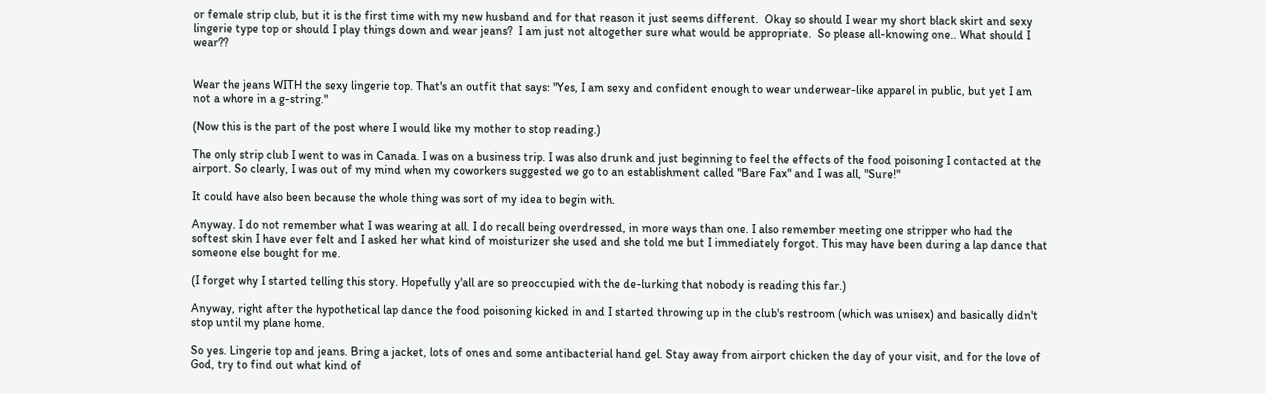or female strip club, but it is the first time with my new husband and for that reason it just seems different.  Okay so should I wear my short black skirt and sexy lingerie type top or should I play things down and wear jeans?  I am just not altogether sure what would be appropriate.  So please all-knowing one.. What should I wear??


Wear the jeans WITH the sexy lingerie top. That's an outfit that says: "Yes, I am sexy and confident enough to wear underwear-like apparel in public, but yet I am not a whore in a g-string."

(Now this is the part of the post where I would like my mother to stop reading.)

The only strip club I went to was in Canada. I was on a business trip. I was also drunk and just beginning to feel the effects of the food poisoning I contacted at the airport. So clearly, I was out of my mind when my coworkers suggested we go to an establishment called "Bare Fax" and I was all, "Sure!"

It could have also been because the whole thing was sort of my idea to begin with.

Anyway. I do not remember what I was wearing at all. I do recall being overdressed, in more ways than one. I also remember meeting one stripper who had the softest skin I have ever felt and I asked her what kind of moisturizer she used and she told me but I immediately forgot. This may have been during a lap dance that someone else bought for me.

(I forget why I started telling this story. Hopefully y'all are so preoccupied with the de-lurking that nobody is reading this far.)

Anyway, right after the hypothetical lap dance the food poisoning kicked in and I started throwing up in the club's restroom (which was unisex) and basically didn't stop until my plane home.

So yes. Lingerie top and jeans. Bring a jacket, lots of ones and some antibacterial hand gel. Stay away from airport chicken the day of your visit, and for the love of God, try to find out what kind of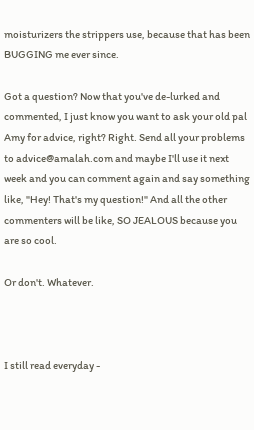moisturizers the strippers use, because that has been BUGGING me ever since.

Got a question? Now that you've de-lurked and commented, I just know you want to ask your old pal Amy for advice, right? Right. Send all your problems to advice@amalah.com and maybe I'll use it next week and you can comment again and say something like, "Hey! That's my question!" And all the other commenters will be like, SO JEALOUS because you are so cool.

Or don't. Whatever.



I still read everyday -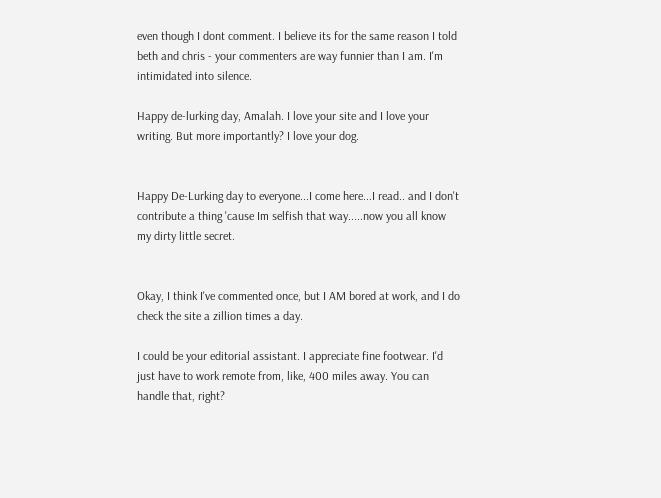even though I dont comment. I believe its for the same reason I told beth and chris - your commenters are way funnier than I am. I'm intimidated into silence.

Happy de-lurking day, Amalah. I love your site and I love your writing. But more importantly? I love your dog.


Happy De-Lurking day to everyone...I come here...I read.. and I don't contribute a thing 'cause Im selfish that way.....now you all know my dirty little secret.


Okay, I think I've commented once, but I AM bored at work, and I do check the site a zillion times a day.

I could be your editorial assistant. I appreciate fine footwear. I'd just have to work remote from, like, 400 miles away. You can handle that, right?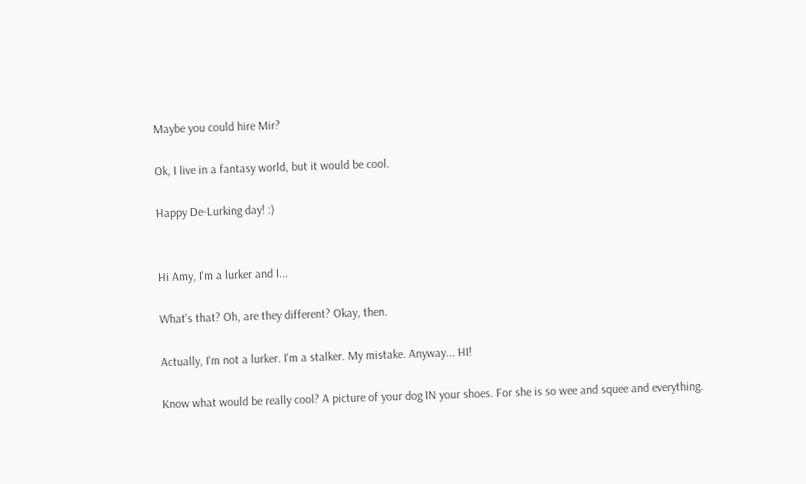Maybe you could hire Mir?

Ok, I live in a fantasy world, but it would be cool.

Happy De-Lurking day! :)


Hi Amy, I'm a lurker and I...

What's that? Oh, are they different? Okay, then.

Actually, I'm not a lurker. I'm a stalker. My mistake. Anyway... HI!

Know what would be really cool? A picture of your dog IN your shoes. For she is so wee and squee and everything.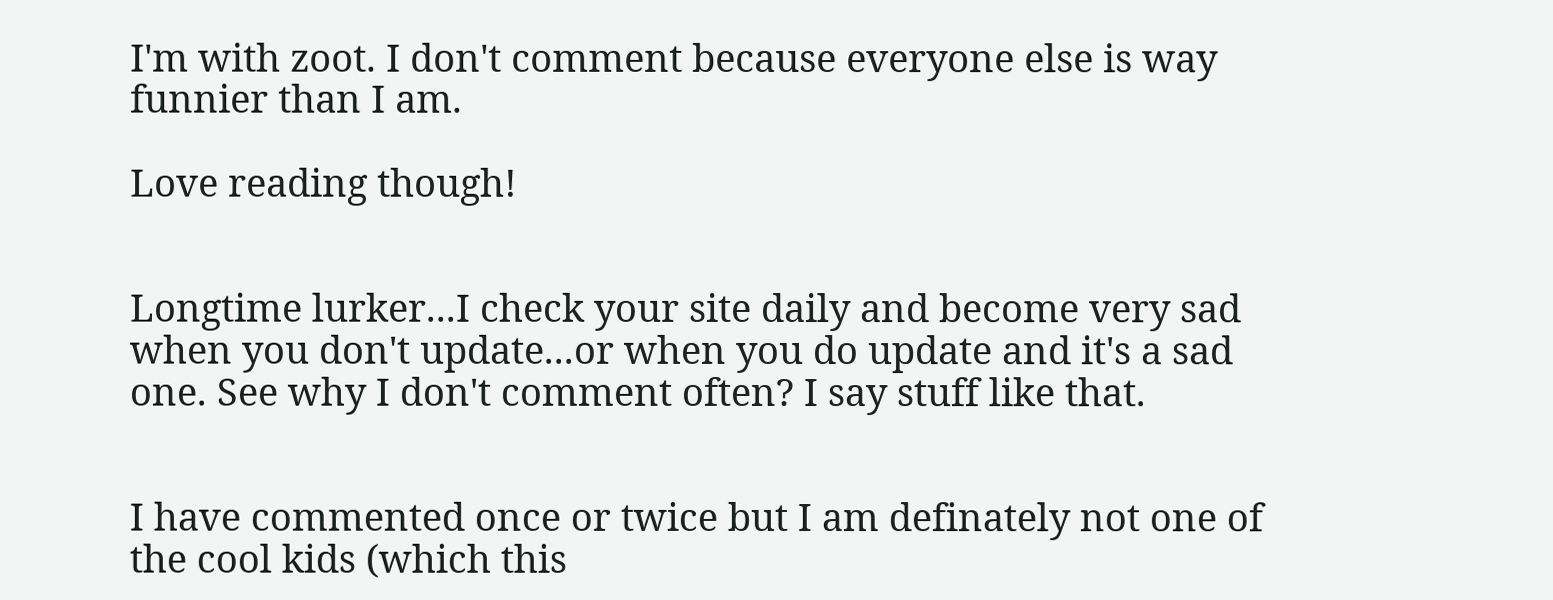I'm with zoot. I don't comment because everyone else is way funnier than I am.

Love reading though!


Longtime lurker...I check your site daily and become very sad when you don't update...or when you do update and it's a sad one. See why I don't comment often? I say stuff like that.


I have commented once or twice but I am definately not one of the cool kids (which this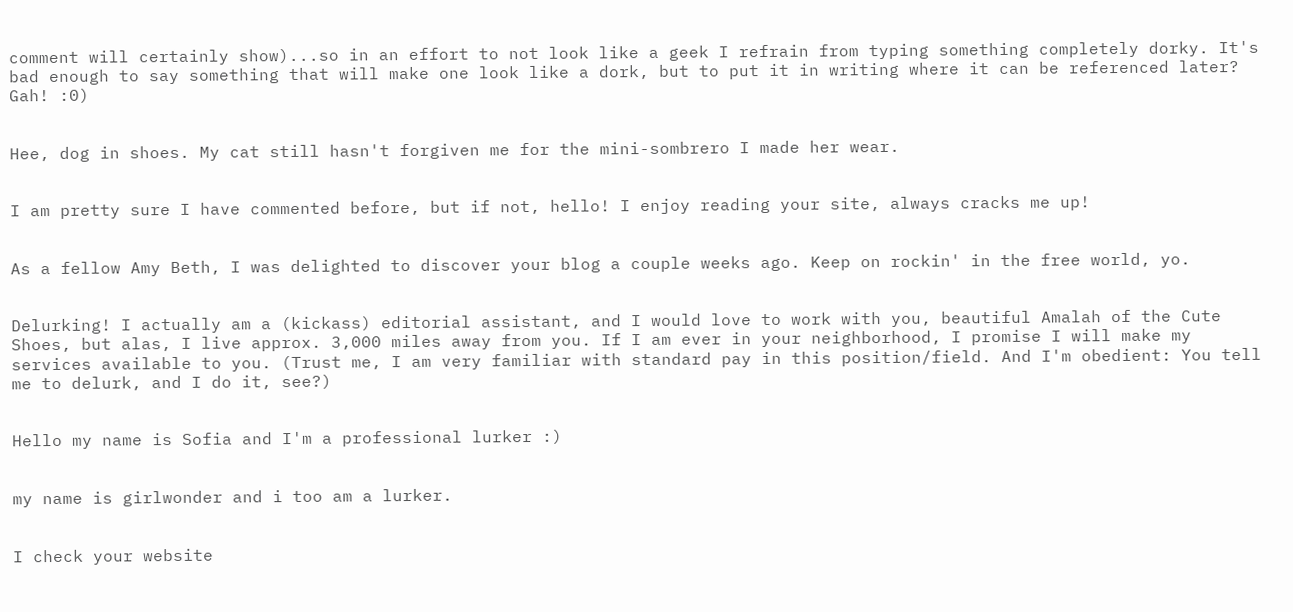comment will certainly show)...so in an effort to not look like a geek I refrain from typing something completely dorky. It's bad enough to say something that will make one look like a dork, but to put it in writing where it can be referenced later? Gah! :0)


Hee, dog in shoes. My cat still hasn't forgiven me for the mini-sombrero I made her wear.


I am pretty sure I have commented before, but if not, hello! I enjoy reading your site, always cracks me up!


As a fellow Amy Beth, I was delighted to discover your blog a couple weeks ago. Keep on rockin' in the free world, yo.


Delurking! I actually am a (kickass) editorial assistant, and I would love to work with you, beautiful Amalah of the Cute Shoes, but alas, I live approx. 3,000 miles away from you. If I am ever in your neighborhood, I promise I will make my services available to you. (Trust me, I am very familiar with standard pay in this position/field. And I'm obedient: You tell me to delurk, and I do it, see?)


Hello my name is Sofia and I'm a professional lurker :)


my name is girlwonder and i too am a lurker.


I check your website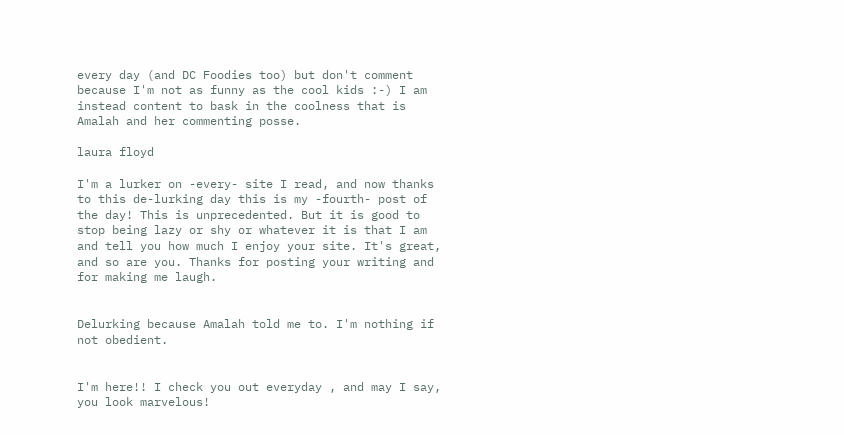every day (and DC Foodies too) but don't comment because I'm not as funny as the cool kids :-) I am instead content to bask in the coolness that is Amalah and her commenting posse.

laura floyd

I'm a lurker on -every- site I read, and now thanks to this de-lurking day this is my -fourth- post of the day! This is unprecedented. But it is good to stop being lazy or shy or whatever it is that I am and tell you how much I enjoy your site. It's great, and so are you. Thanks for posting your writing and for making me laugh.


Delurking because Amalah told me to. I'm nothing if not obedient.


I'm here!! I check you out everyday , and may I say, you look marvelous!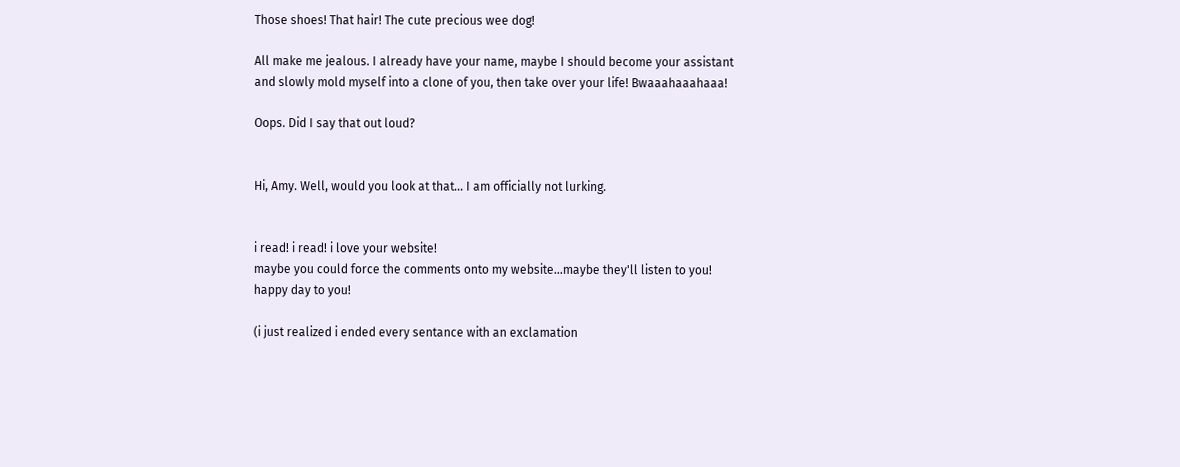Those shoes! That hair! The cute precious wee dog!

All make me jealous. I already have your name, maybe I should become your assistant and slowly mold myself into a clone of you, then take over your life! Bwaaahaaahaaa!

Oops. Did I say that out loud?


Hi, Amy. Well, would you look at that... I am officially not lurking.


i read! i read! i love your website!
maybe you could force the comments onto my website...maybe they'll listen to you!
happy day to you!

(i just realized i ended every sentance with an exclamation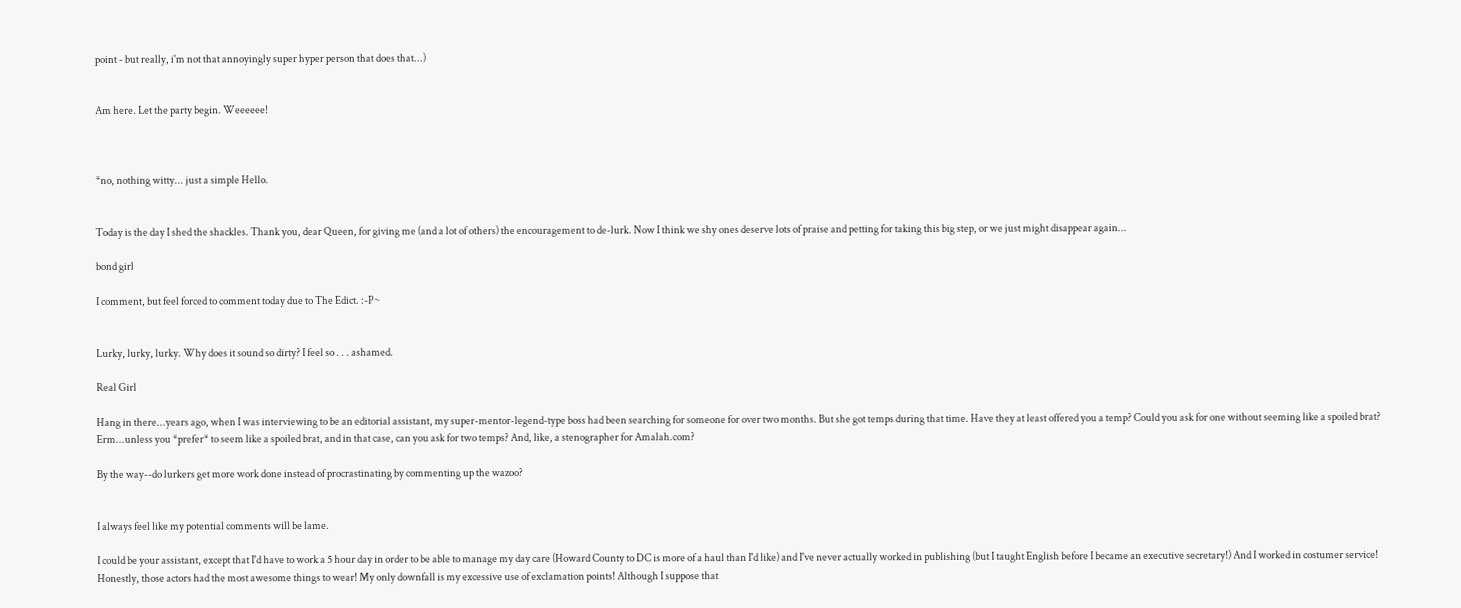point - but really, i'm not that annoyingly super hyper person that does that...)


Am here. Let the party begin. Weeeeee!



*no, nothing witty... just a simple Hello.


Today is the day I shed the shackles. Thank you, dear Queen, for giving me (and a lot of others) the encouragement to de-lurk. Now I think we shy ones deserve lots of praise and petting for taking this big step, or we just might disappear again...

bond girl

I comment, but feel forced to comment today due to The Edict. :-P~


Lurky, lurky, lurky. Why does it sound so dirty? I feel so . . . ashamed.

Real Girl

Hang in there...years ago, when I was interviewing to be an editorial assistant, my super-mentor-legend-type boss had been searching for someone for over two months. But she got temps during that time. Have they at least offered you a temp? Could you ask for one without seeming like a spoiled brat? Erm...unless you *prefer* to seem like a spoiled brat, and in that case, can you ask for two temps? And, like, a stenographer for Amalah.com?

By the way--do lurkers get more work done instead of procrastinating by commenting up the wazoo?


I always feel like my potential comments will be lame.

I could be your assistant, except that I'd have to work a 5 hour day in order to be able to manage my day care (Howard County to DC is more of a haul than I'd like) and I've never actually worked in publishing (but I taught English before I became an executive secretary!) And I worked in costumer service! Honestly, those actors had the most awesome things to wear! My only downfall is my excessive use of exclamation points! Although I suppose that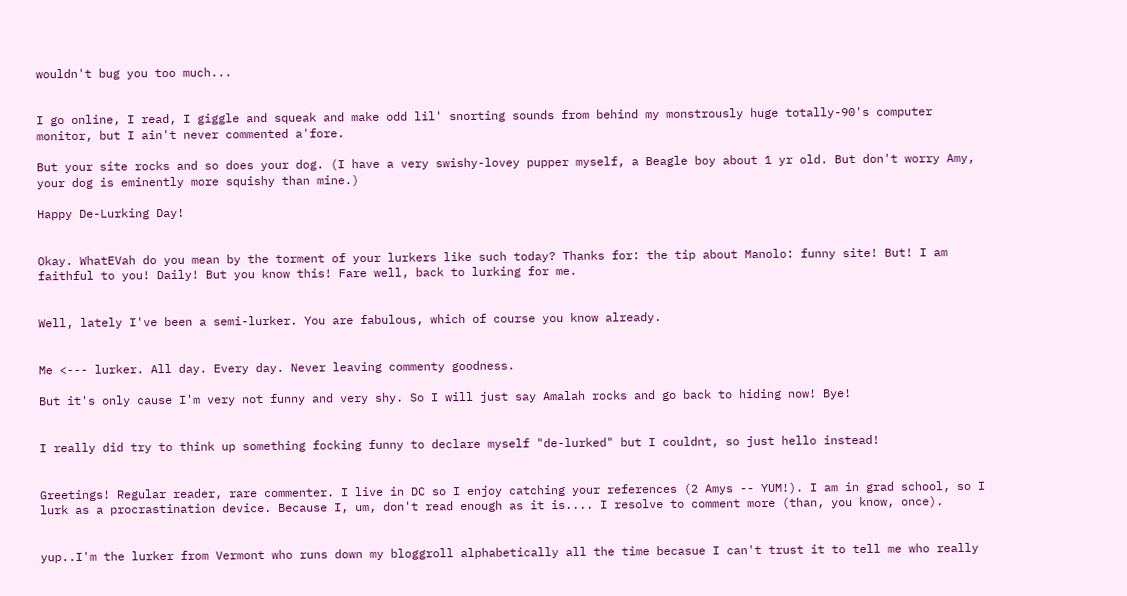wouldn't bug you too much...


I go online, I read, I giggle and squeak and make odd lil' snorting sounds from behind my monstrously huge totally-90's computer monitor, but I ain't never commented a'fore.

But your site rocks and so does your dog. (I have a very swishy-lovey pupper myself, a Beagle boy about 1 yr old. But don't worry Amy, your dog is eminently more squishy than mine.)

Happy De-Lurking Day!


Okay. WhatEVah do you mean by the torment of your lurkers like such today? Thanks for: the tip about Manolo: funny site! But! I am faithful to you! Daily! But you know this! Fare well, back to lurking for me.


Well, lately I've been a semi-lurker. You are fabulous, which of course you know already.


Me <--- lurker. All day. Every day. Never leaving commenty goodness.

But it's only cause I'm very not funny and very shy. So I will just say Amalah rocks and go back to hiding now! Bye!


I really did try to think up something focking funny to declare myself "de-lurked" but I couldnt, so just hello instead!


Greetings! Regular reader, rare commenter. I live in DC so I enjoy catching your references (2 Amys -- YUM!). I am in grad school, so I lurk as a procrastination device. Because I, um, don't read enough as it is.... I resolve to comment more (than, you know, once).


yup..I'm the lurker from Vermont who runs down my bloggroll alphabetically all the time becasue I can't trust it to tell me who really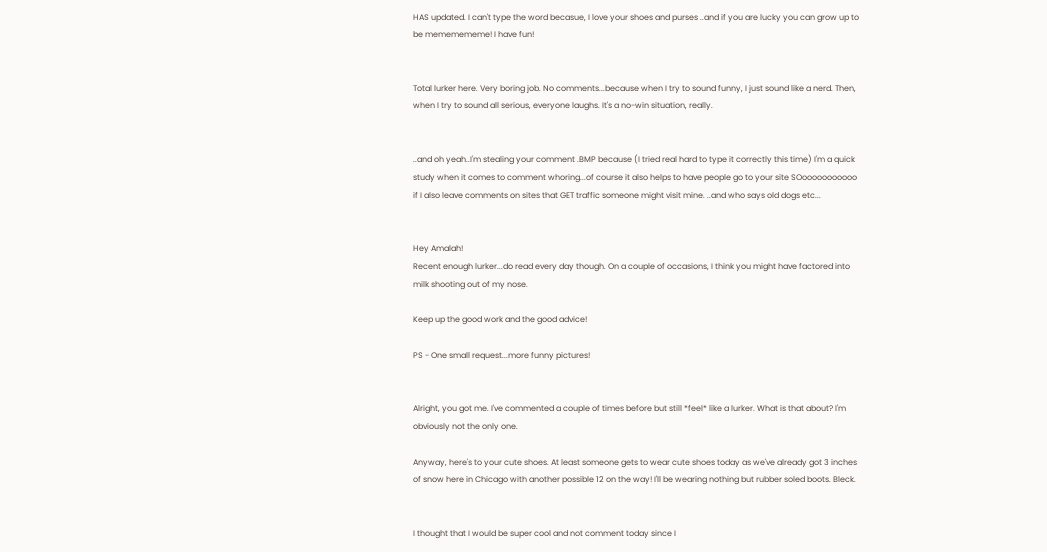HAS updated. I can't type the word becasue, I love your shoes and purses ..and if you are lucky you can grow up to be mememememe! I have fun!


Total lurker here. Very boring job. No comments...because when I try to sound funny, I just sound like a nerd. Then, when I try to sound all serious, everyone laughs. It's a no-win situation, really.


..and oh yeah..I'm stealing your comment .BMP because (I tried real hard to type it correctly this time) I'm a quick study when it comes to comment whoring...of course it also helps to have people go to your site SOooooooooooo if I also leave comments on sites that GET traffic someone might visit mine. ..and who says old dogs etc...


Hey Amalah!
Recent enough lurker...do read every day though. On a couple of occasions, I think you might have factored into milk shooting out of my nose.

Keep up the good work and the good advice!

PS - One small request...more funny pictures!


Alright, you got me. I've commented a couple of times before but still *feel* like a lurker. What is that about? I'm obviously not the only one.

Anyway, here's to your cute shoes. At least someone gets to wear cute shoes today as we've already got 3 inches of snow here in Chicago with another possible 12 on the way! I'll be wearing nothing but rubber soled boots. Bleck.


I thought that I would be super cool and not comment today since I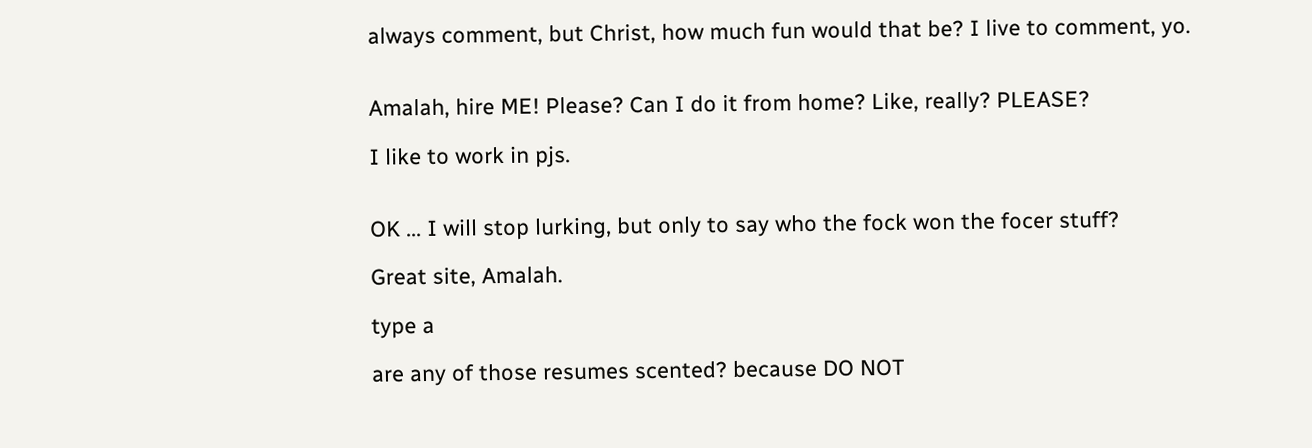always comment, but Christ, how much fun would that be? I live to comment, yo.


Amalah, hire ME! Please? Can I do it from home? Like, really? PLEASE?

I like to work in pjs.


OK ... I will stop lurking, but only to say who the fock won the focer stuff?

Great site, Amalah.

type a

are any of those resumes scented? because DO NOT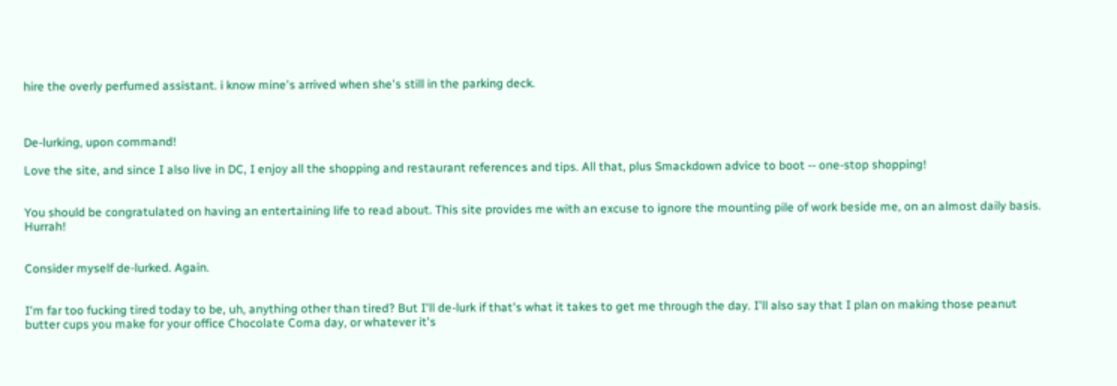hire the overly perfumed assistant. i know mine's arrived when she's still in the parking deck.



De-lurking, upon command!

Love the site, and since I also live in DC, I enjoy all the shopping and restaurant references and tips. All that, plus Smackdown advice to boot -- one-stop shopping!


You should be congratulated on having an entertaining life to read about. This site provides me with an excuse to ignore the mounting pile of work beside me, on an almost daily basis. Hurrah!


Consider myself de-lurked. Again.


I'm far too fucking tired today to be, uh, anything other than tired? But I'll de-lurk if that's what it takes to get me through the day. I'll also say that I plan on making those peanut butter cups you make for your office Chocolate Coma day, or whatever it's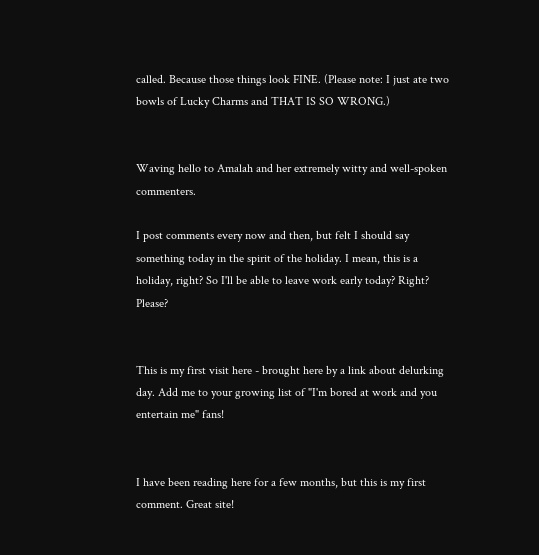called. Because those things look FINE. (Please note: I just ate two bowls of Lucky Charms and THAT IS SO WRONG.)


Waving hello to Amalah and her extremely witty and well-spoken commenters.

I post comments every now and then, but felt I should say something today in the spirit of the holiday. I mean, this is a holiday, right? So I'll be able to leave work early today? Right? Please?


This is my first visit here - brought here by a link about delurking day. Add me to your growing list of "I'm bored at work and you entertain me" fans!


I have been reading here for a few months, but this is my first comment. Great site!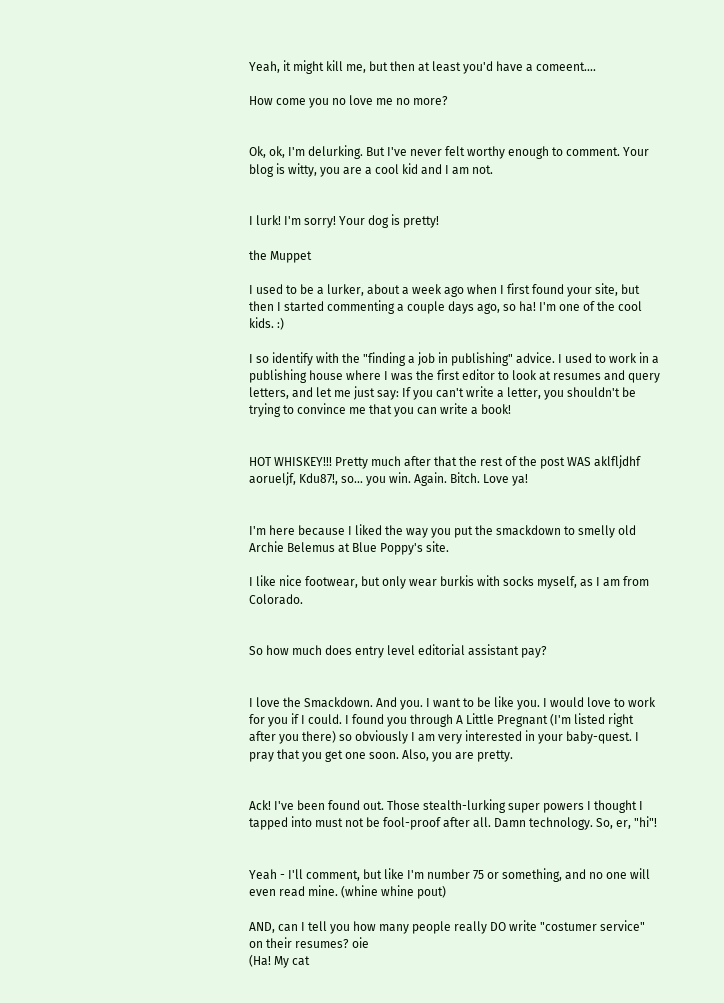Yeah, it might kill me, but then at least you'd have a comeent....

How come you no love me no more?


Ok, ok, I'm delurking. But I've never felt worthy enough to comment. Your blog is witty, you are a cool kid and I am not.


I lurk! I'm sorry! Your dog is pretty!

the Muppet

I used to be a lurker, about a week ago when I first found your site, but then I started commenting a couple days ago, so ha! I'm one of the cool kids. :)

I so identify with the "finding a job in publishing" advice. I used to work in a publishing house where I was the first editor to look at resumes and query letters, and let me just say: If you can't write a letter, you shouldn't be trying to convince me that you can write a book!


HOT WHISKEY!!! Pretty much after that the rest of the post WAS aklfljdhf aorueljf, Kdu87!, so... you win. Again. Bitch. Love ya!


I'm here because I liked the way you put the smackdown to smelly old Archie Belemus at Blue Poppy's site.

I like nice footwear, but only wear burkis with socks myself, as I am from Colorado.


So how much does entry level editorial assistant pay?


I love the Smackdown. And you. I want to be like you. I would love to work for you if I could. I found you through A Little Pregnant (I'm listed right after you there) so obviously I am very interested in your baby-quest. I pray that you get one soon. Also, you are pretty.


Ack! I've been found out. Those stealth-lurking super powers I thought I tapped into must not be fool-proof after all. Damn technology. So, er, "hi"!


Yeah - I'll comment, but like I'm number 75 or something, and no one will even read mine. (whine whine pout)

AND, can I tell you how many people really DO write "costumer service" on their resumes? oie
(Ha! My cat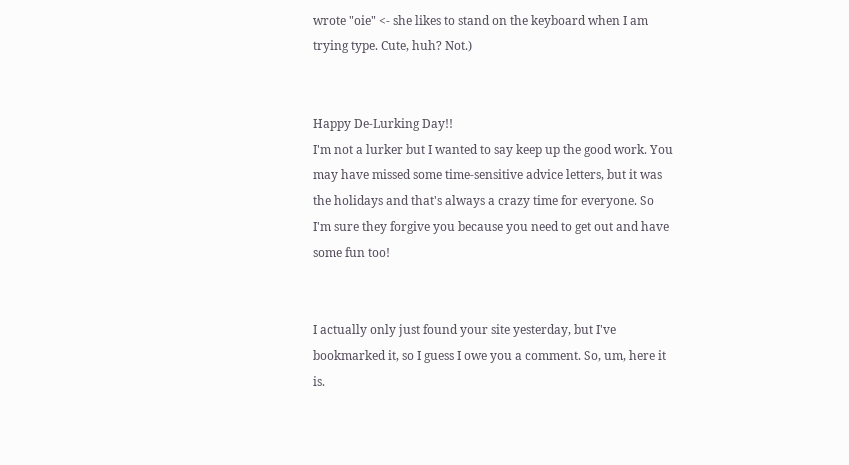wrote "oie" <- she likes to stand on the keyboard when I am trying type. Cute, huh? Not.)


Happy De-Lurking Day!!
I'm not a lurker but I wanted to say keep up the good work. You may have missed some time-sensitive advice letters, but it was the holidays and that's always a crazy time for everyone. So I'm sure they forgive you because you need to get out and have some fun too!


I actually only just found your site yesterday, but I've bookmarked it, so I guess I owe you a comment. So, um, here it is.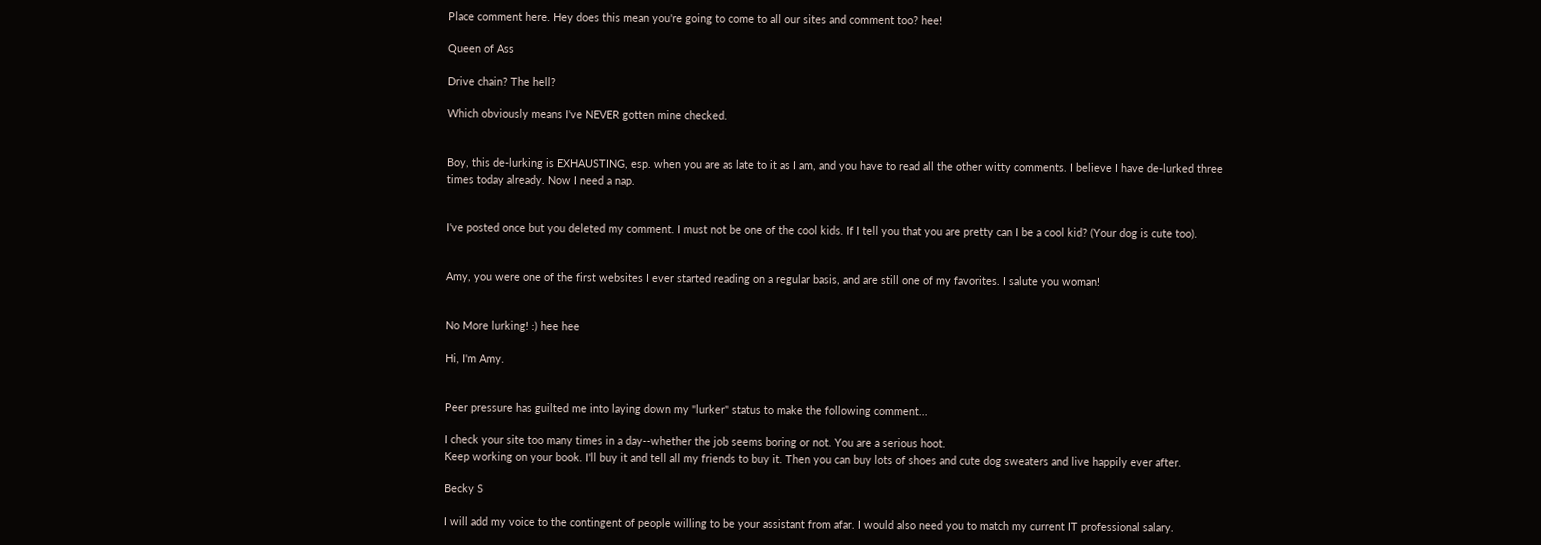Place comment here. Hey does this mean you're going to come to all our sites and comment too? hee!

Queen of Ass

Drive chain? The hell?

Which obviously means I've NEVER gotten mine checked.


Boy, this de-lurking is EXHAUSTING, esp. when you are as late to it as I am, and you have to read all the other witty comments. I believe I have de-lurked three times today already. Now I need a nap.


I've posted once but you deleted my comment. I must not be one of the cool kids. If I tell you that you are pretty can I be a cool kid? (Your dog is cute too).


Amy, you were one of the first websites I ever started reading on a regular basis, and are still one of my favorites. I salute you woman!


No More lurking! :) hee hee

Hi, I'm Amy.


Peer pressure has guilted me into laying down my "lurker" status to make the following comment...

I check your site too many times in a day--whether the job seems boring or not. You are a serious hoot.
Keep working on your book. I'll buy it and tell all my friends to buy it. Then you can buy lots of shoes and cute dog sweaters and live happily ever after.

Becky S

I will add my voice to the contingent of people willing to be your assistant from afar. I would also need you to match my current IT professional salary.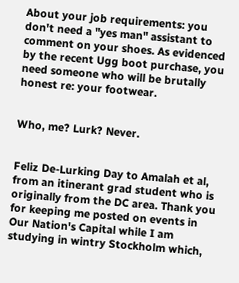About your job requirements: you don't need a "yes man" assistant to comment on your shoes. As evidenced by the recent Ugg boot purchase, you need someone who will be brutally honest re: your footwear.


Who, me? Lurk? Never.


Feliz De-Lurking Day to Amalah et al, from an itinerant grad student who is originally from the DC area. Thank you for keeping me posted on events in Our Nation's Capital while I am studying in wintry Stockholm which,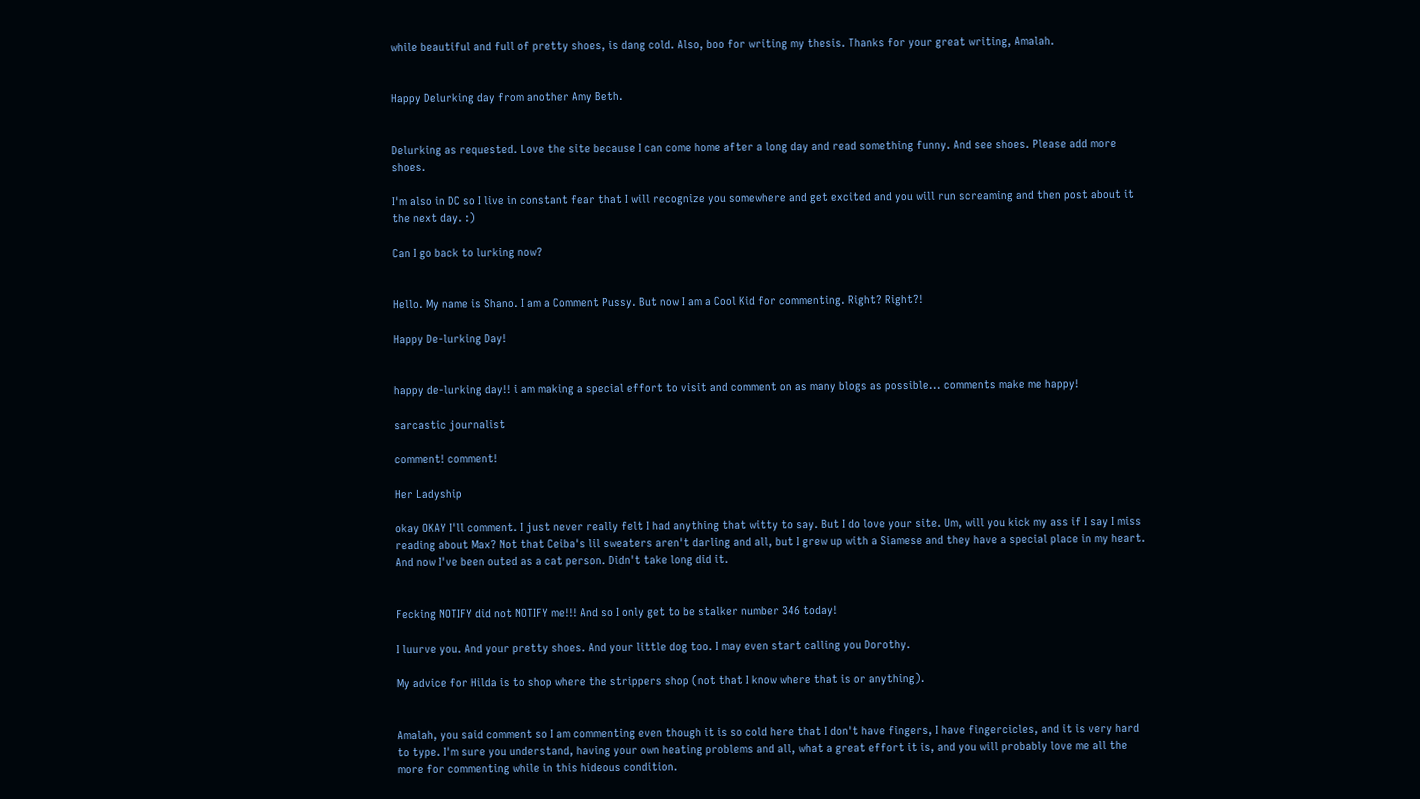while beautiful and full of pretty shoes, is dang cold. Also, boo for writing my thesis. Thanks for your great writing, Amalah.


Happy Delurking day from another Amy Beth.


Delurking as requested. Love the site because I can come home after a long day and read something funny. And see shoes. Please add more shoes.

I'm also in DC so I live in constant fear that I will recognize you somewhere and get excited and you will run screaming and then post about it the next day. :)

Can I go back to lurking now?


Hello. My name is Shano. I am a Comment Pussy. But now I am a Cool Kid for commenting. Right? Right?!

Happy De-lurking Day!


happy de-lurking day!! i am making a special effort to visit and comment on as many blogs as possible... comments make me happy!

sarcastic journalist

comment! comment!

Her Ladyship

okay OKAY I'll comment. I just never really felt I had anything that witty to say. But I do love your site. Um, will you kick my ass if I say I miss reading about Max? Not that Ceiba's lil sweaters aren't darling and all, but I grew up with a Siamese and they have a special place in my heart. And now I've been outed as a cat person. Didn't take long did it.


Fecking NOTIFY did not NOTIFY me!!! And so I only get to be stalker number 346 today!

I luurve you. And your pretty shoes. And your little dog too. I may even start calling you Dorothy.

My advice for Hilda is to shop where the strippers shop (not that I know where that is or anything).


Amalah, you said comment so I am commenting even though it is so cold here that I don't have fingers, I have fingercicles, and it is very hard to type. I'm sure you understand, having your own heating problems and all, what a great effort it is, and you will probably love me all the more for commenting while in this hideous condition.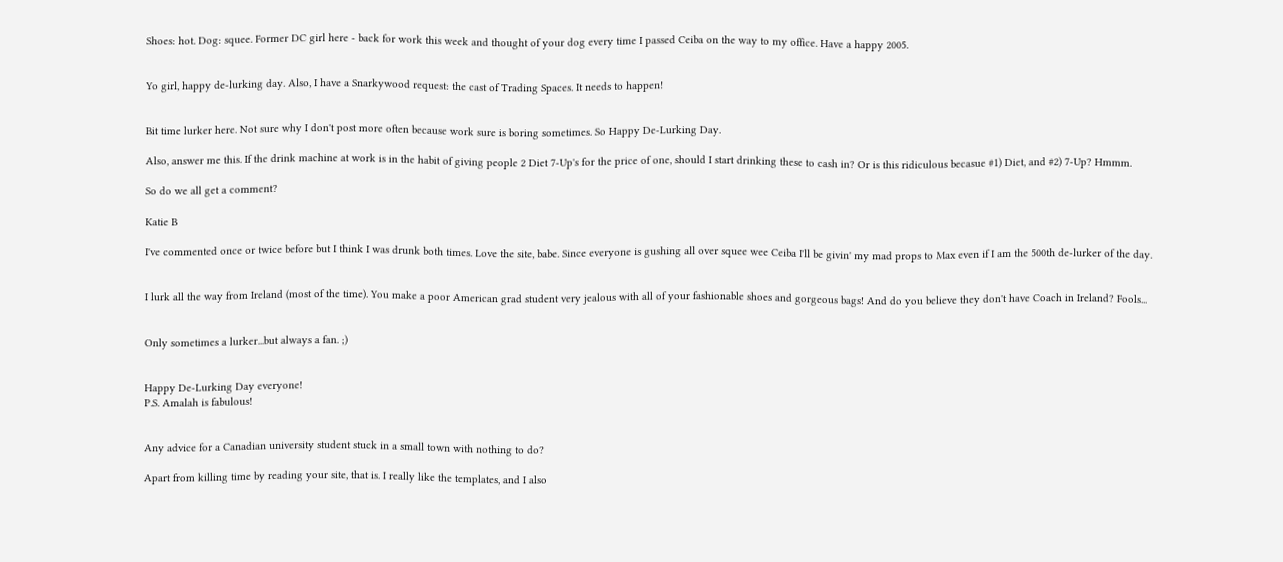Shoes: hot. Dog: squee. Former DC girl here - back for work this week and thought of your dog every time I passed Ceiba on the way to my office. Have a happy 2005.


Yo girl, happy de-lurking day. Also, I have a Snarkywood request: the cast of Trading Spaces. It needs to happen!


Bit time lurker here. Not sure why I don't post more often because work sure is boring sometimes. So Happy De-Lurking Day.

Also, answer me this. If the drink machine at work is in the habit of giving people 2 Diet 7-Up's for the price of one, should I start drinking these to cash in? Or is this ridiculous becasue #1) Diet, and #2) 7-Up? Hmmm.

So do we all get a comment?

Katie B

I've commented once or twice before but I think I was drunk both times. Love the site, babe. Since everyone is gushing all over squee wee Ceiba I'll be givin' my mad props to Max even if I am the 500th de-lurker of the day.


I lurk all the way from Ireland (most of the time). You make a poor American grad student very jealous with all of your fashionable shoes and gorgeous bags! And do you believe they don't have Coach in Ireland? Fools...


Only sometimes a lurker...but always a fan. ;)


Happy De-Lurking Day everyone!
P.S. Amalah is fabulous!


Any advice for a Canadian university student stuck in a small town with nothing to do?

Apart from killing time by reading your site, that is. I really like the templates, and I also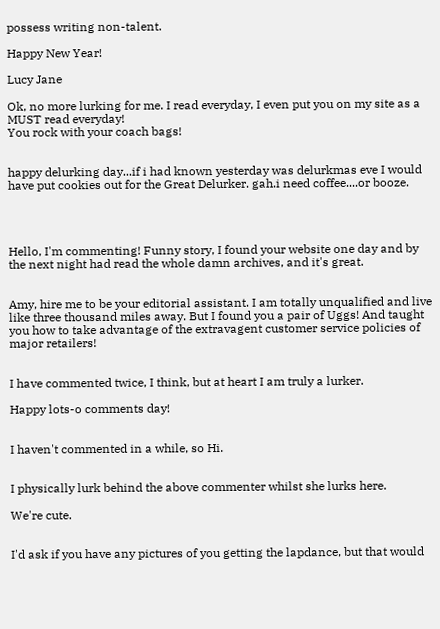possess writing non-talent.

Happy New Year!

Lucy Jane

Ok, no more lurking for me. I read everyday, I even put you on my site as a MUST read everyday!
You rock with your coach bags!


happy delurking day...if i had known yesterday was delurkmas eve I would have put cookies out for the Great Delurker. gah.i need coffee....or booze.




Hello, I'm commenting! Funny story, I found your website one day and by the next night had read the whole damn archives, and it's great.


Amy, hire me to be your editorial assistant. I am totally unqualified and live like three thousand miles away. But I found you a pair of Uggs! And taught you how to take advantage of the extravagent customer service policies of major retailers!


I have commented twice, I think, but at heart I am truly a lurker.

Happy lots-o comments day!


I haven't commented in a while, so Hi.


I physically lurk behind the above commenter whilst she lurks here.

We're cute.


I'd ask if you have any pictures of you getting the lapdance, but that would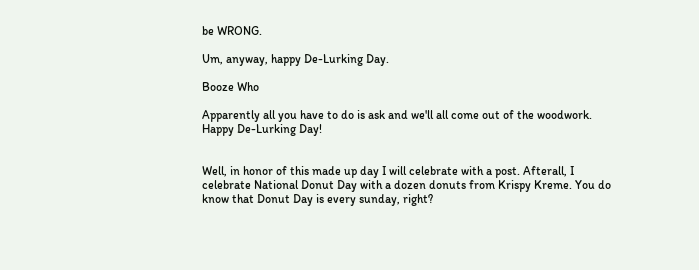be WRONG.

Um, anyway, happy De-Lurking Day.

Booze Who

Apparently all you have to do is ask and we'll all come out of the woodwork. Happy De-Lurking Day!


Well, in honor of this made up day I will celebrate with a post. Afterall, I celebrate National Donut Day with a dozen donuts from Krispy Kreme. You do know that Donut Day is every sunday, right?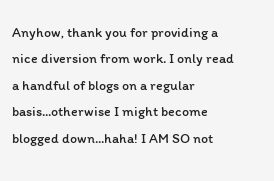Anyhow, thank you for providing a nice diversion from work. I only read a handful of blogs on a regular basis...otherwise I might become blogged down...haha! I AM SO not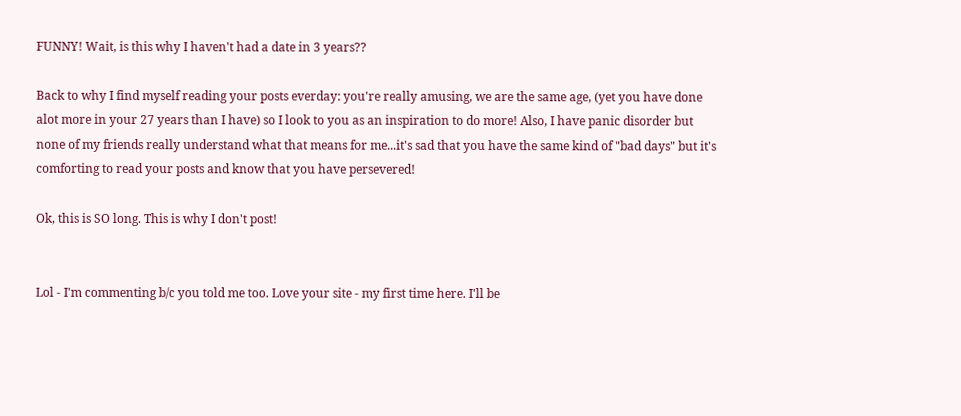FUNNY! Wait, is this why I haven't had a date in 3 years??

Back to why I find myself reading your posts everday: you're really amusing, we are the same age, (yet you have done alot more in your 27 years than I have) so I look to you as an inspiration to do more! Also, I have panic disorder but none of my friends really understand what that means for me...it's sad that you have the same kind of "bad days" but it's comforting to read your posts and know that you have persevered!

Ok, this is SO long. This is why I don't post!


Lol - I'm commenting b/c you told me too. Love your site - my first time here. I'll be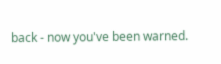back - now you've been warned.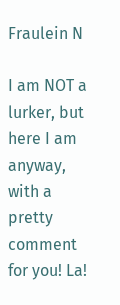Fraulein N

I am NOT a lurker, but here I am anyway, with a pretty comment for you! La!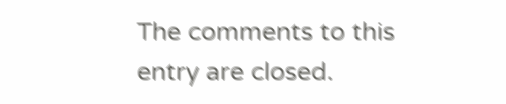The comments to this entry are closed.